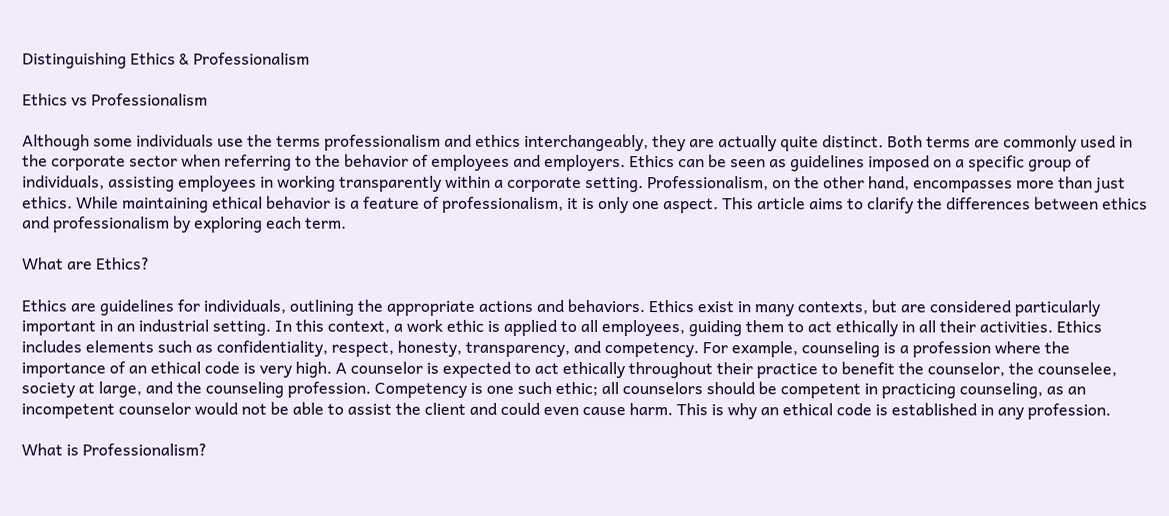Distinguishing Ethics & Professionalism

Ethics vs Professionalism

Although some individuals use the terms professionalism and ethics interchangeably, they are actually quite distinct. Both terms are commonly used in the corporate sector when referring to the behavior of employees and employers. Ethics can be seen as guidelines imposed on a specific group of individuals, assisting employees in working transparently within a corporate setting. Professionalism, on the other hand, encompasses more than just ethics. While maintaining ethical behavior is a feature of professionalism, it is only one aspect. This article aims to clarify the differences between ethics and professionalism by exploring each term.

What are Ethics?

Ethics are guidelines for individuals, outlining the appropriate actions and behaviors. Ethics exist in many contexts, but are considered particularly important in an industrial setting. In this context, a work ethic is applied to all employees, guiding them to act ethically in all their activities. Ethics includes elements such as confidentiality, respect, honesty, transparency, and competency. For example, counseling is a profession where the importance of an ethical code is very high. A counselor is expected to act ethically throughout their practice to benefit the counselor, the counselee, society at large, and the counseling profession. Competency is one such ethic; all counselors should be competent in practicing counseling, as an incompetent counselor would not be able to assist the client and could even cause harm. This is why an ethical code is established in any profession.

What is Professionalism?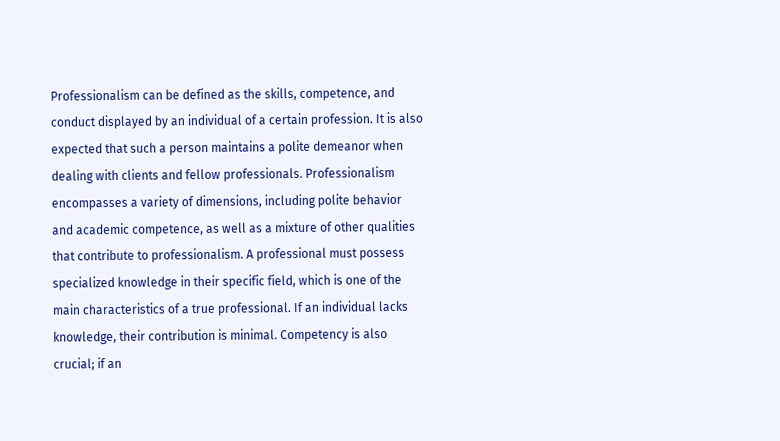Professionalism can be defined as the skills, competence, and conduct displayed by an individual of a certain profession. It is also expected that such a person maintains a polite demeanor when dealing with clients and fellow professionals. Professionalism encompasses a variety of dimensions, including polite behavior and academic competence, as well as a mixture of other qualities that contribute to professionalism. A professional must possess specialized knowledge in their specific field, which is one of the main characteristics of a true professional. If an individual lacks knowledge, their contribution is minimal. Competency is also crucial; if an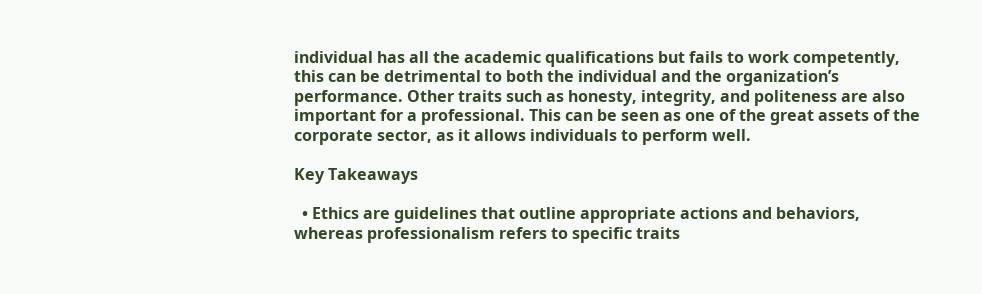individual has all the academic qualifications but fails to work competently, this can be detrimental to both the individual and the organization’s performance. Other traits such as honesty, integrity, and politeness are also important for a professional. This can be seen as one of the great assets of the corporate sector, as it allows individuals to perform well.

Key Takeaways

  • Ethics are guidelines that outline appropriate actions and behaviors, whereas professionalism refers to specific traits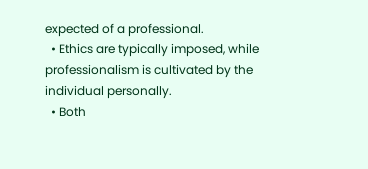expected of a professional.
  • Ethics are typically imposed, while professionalism is cultivated by the individual personally.
  • Both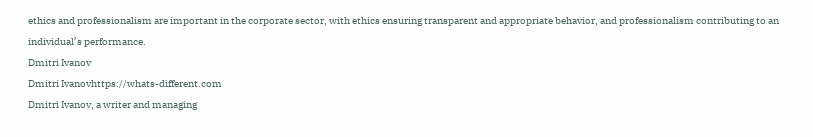ethics and professionalism are important in the corporate sector, with ethics ensuring transparent and appropriate behavior, and professionalism contributing to an individual’s performance.
Dmitri Ivanov
Dmitri Ivanovhttps://whats-different.com
Dmitri Ivanov, a writer and managing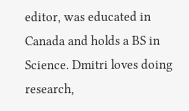editor, was educated in Canada and holds a BS in Science. Dmitri loves doing research,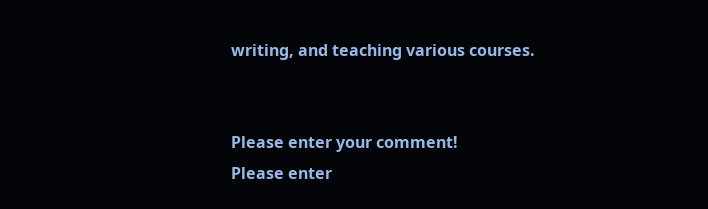writing, and teaching various courses.


Please enter your comment!
Please enter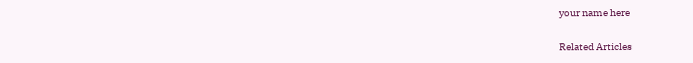your name here

Related Articles